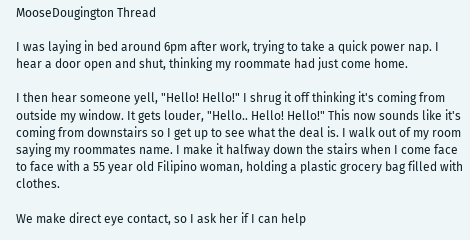MooseDougington Thread

I was laying in bed around 6pm after work, trying to take a quick power nap. I hear a door open and shut, thinking my roommate had just come home.

I then hear someone yell, "Hello! Hello!" I shrug it off thinking it's coming from outside my window. It gets louder, "Hello.. Hello! Hello!" This now sounds like it's coming from downstairs so I get up to see what the deal is. I walk out of my room saying my roommates name. I make it halfway down the stairs when I come face to face with a 55 year old Filipino woman, holding a plastic grocery bag filled with clothes.

We make direct eye contact, so I ask her if I can help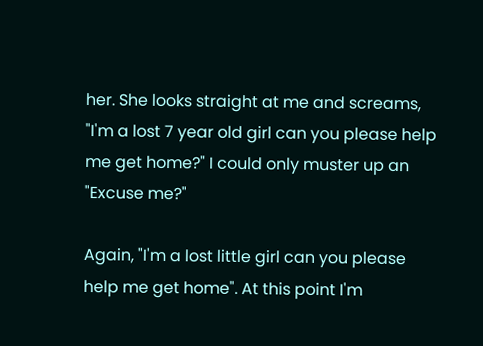her. She looks straight at me and screams, "I'm a lost 7 year old girl can you please help me get home?" I could only muster up an "Excuse me?"

Again, "I'm a lost little girl can you please help me get home". At this point I'm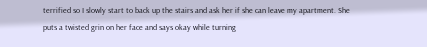terrified so I slowly start to back up the stairs and ask her if she can leave my apartment. She puts a twisted grin on her face and says okay while turning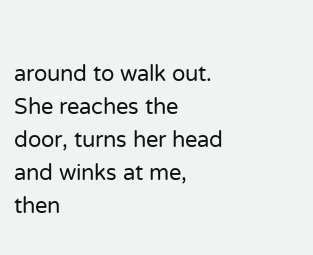around to walk out. She reaches the door, turns her head and winks at me, then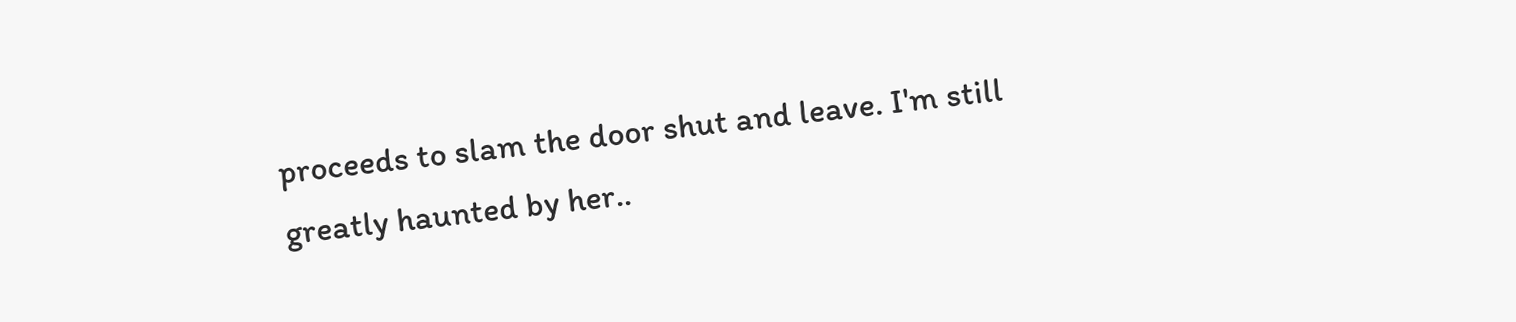proceeds to slam the door shut and leave. I'm still greatly haunted by her..